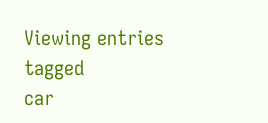Viewing entries tagged
car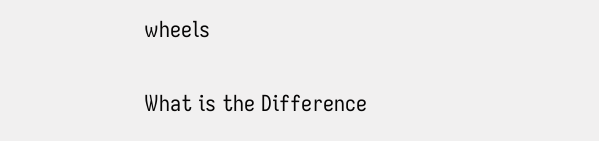wheels

What is the Difference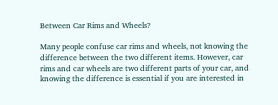Between Car Rims and Wheels?

Many people confuse car rims and wheels, not knowing the difference between the two different items. However, car rims and car wheels are two different parts of your car, and knowing the difference is essential if you are interested in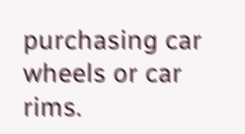purchasing car wheels or car rims.